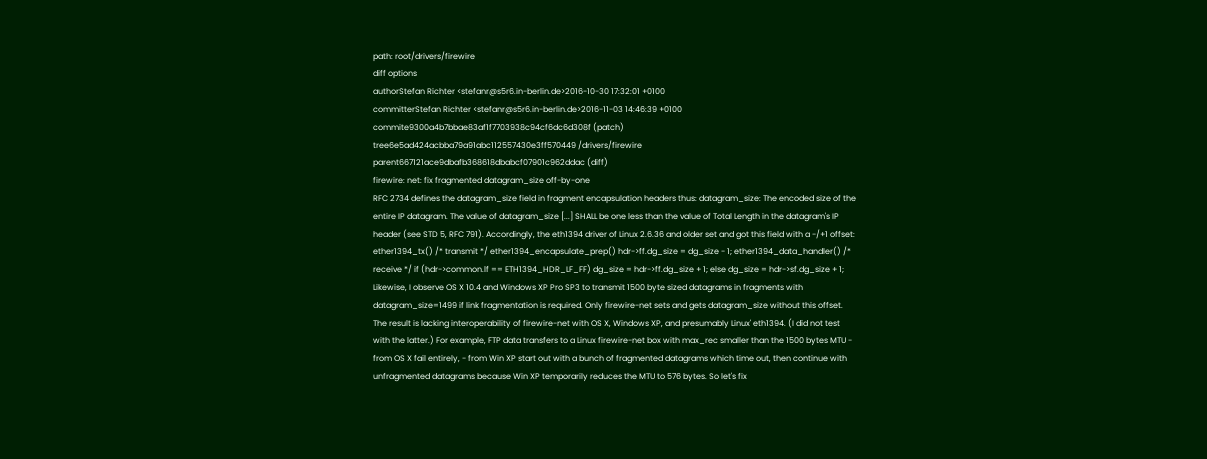path: root/drivers/firewire
diff options
authorStefan Richter <stefanr@s5r6.in-berlin.de>2016-10-30 17:32:01 +0100
committerStefan Richter <stefanr@s5r6.in-berlin.de>2016-11-03 14:46:39 +0100
commite9300a4b7bbae83af1f7703938c94cf6dc6d308f (patch)
tree6e5ad424acbba79a91abc112557430e3ff570449 /drivers/firewire
parent667121ace9dbafb368618dbabcf07901c962ddac (diff)
firewire: net: fix fragmented datagram_size off-by-one
RFC 2734 defines the datagram_size field in fragment encapsulation headers thus: datagram_size: The encoded size of the entire IP datagram. The value of datagram_size [...] SHALL be one less than the value of Total Length in the datagram's IP header (see STD 5, RFC 791). Accordingly, the eth1394 driver of Linux 2.6.36 and older set and got this field with a -/+1 offset: ether1394_tx() /* transmit */ ether1394_encapsulate_prep() hdr->ff.dg_size = dg_size - 1; ether1394_data_handler() /* receive */ if (hdr->common.lf == ETH1394_HDR_LF_FF) dg_size = hdr->ff.dg_size + 1; else dg_size = hdr->sf.dg_size + 1; Likewise, I observe OS X 10.4 and Windows XP Pro SP3 to transmit 1500 byte sized datagrams in fragments with datagram_size=1499 if link fragmentation is required. Only firewire-net sets and gets datagram_size without this offset. The result is lacking interoperability of firewire-net with OS X, Windows XP, and presumably Linux' eth1394. (I did not test with the latter.) For example, FTP data transfers to a Linux firewire-net box with max_rec smaller than the 1500 bytes MTU - from OS X fail entirely, - from Win XP start out with a bunch of fragmented datagrams which time out, then continue with unfragmented datagrams because Win XP temporarily reduces the MTU to 576 bytes. So let's fix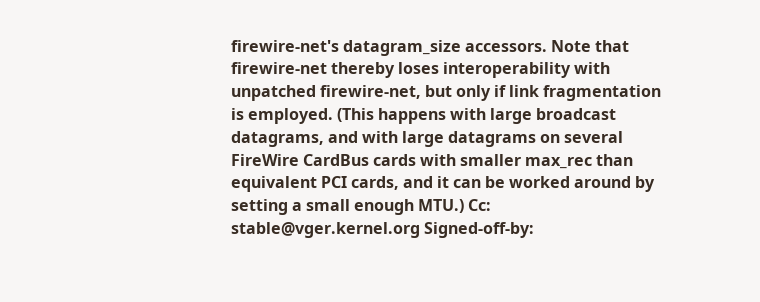firewire-net's datagram_size accessors. Note that firewire-net thereby loses interoperability with unpatched firewire-net, but only if link fragmentation is employed. (This happens with large broadcast datagrams, and with large datagrams on several FireWire CardBus cards with smaller max_rec than equivalent PCI cards, and it can be worked around by setting a small enough MTU.) Cc: stable@vger.kernel.org Signed-off-by: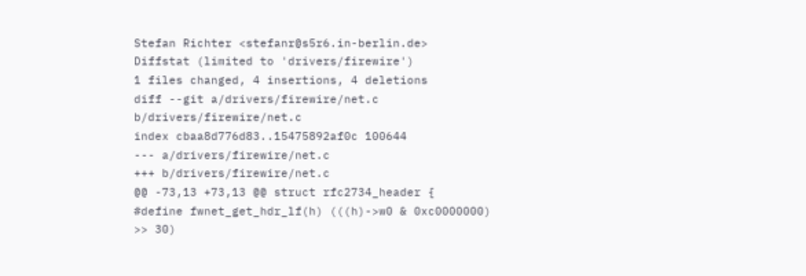Stefan Richter <stefanr@s5r6.in-berlin.de>
Diffstat (limited to 'drivers/firewire')
1 files changed, 4 insertions, 4 deletions
diff --git a/drivers/firewire/net.c b/drivers/firewire/net.c
index cbaa8d776d83..15475892af0c 100644
--- a/drivers/firewire/net.c
+++ b/drivers/firewire/net.c
@@ -73,13 +73,13 @@ struct rfc2734_header {
#define fwnet_get_hdr_lf(h) (((h)->w0 & 0xc0000000) >> 30)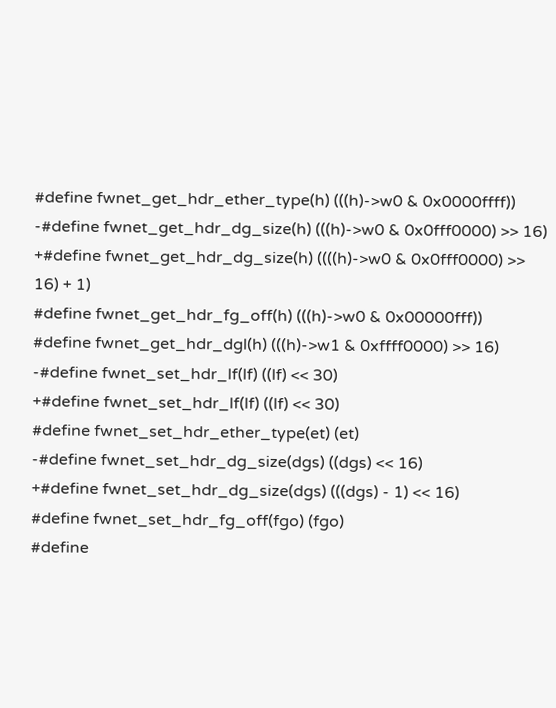#define fwnet_get_hdr_ether_type(h) (((h)->w0 & 0x0000ffff))
-#define fwnet_get_hdr_dg_size(h) (((h)->w0 & 0x0fff0000) >> 16)
+#define fwnet_get_hdr_dg_size(h) ((((h)->w0 & 0x0fff0000) >> 16) + 1)
#define fwnet_get_hdr_fg_off(h) (((h)->w0 & 0x00000fff))
#define fwnet_get_hdr_dgl(h) (((h)->w1 & 0xffff0000) >> 16)
-#define fwnet_set_hdr_lf(lf) ((lf) << 30)
+#define fwnet_set_hdr_lf(lf) ((lf) << 30)
#define fwnet_set_hdr_ether_type(et) (et)
-#define fwnet_set_hdr_dg_size(dgs) ((dgs) << 16)
+#define fwnet_set_hdr_dg_size(dgs) (((dgs) - 1) << 16)
#define fwnet_set_hdr_fg_off(fgo) (fgo)
#define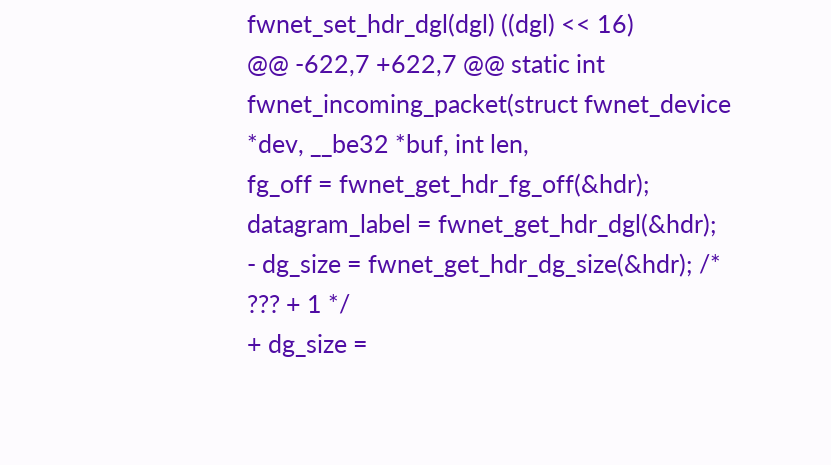fwnet_set_hdr_dgl(dgl) ((dgl) << 16)
@@ -622,7 +622,7 @@ static int fwnet_incoming_packet(struct fwnet_device *dev, __be32 *buf, int len,
fg_off = fwnet_get_hdr_fg_off(&hdr);
datagram_label = fwnet_get_hdr_dgl(&hdr);
- dg_size = fwnet_get_hdr_dg_size(&hdr); /* ??? + 1 */
+ dg_size =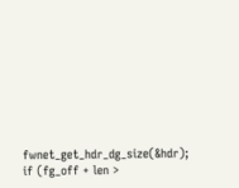fwnet_get_hdr_dg_size(&hdr);
if (fg_off + len >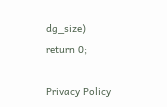dg_size)
return 0;

Privacy Policy